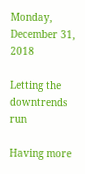Monday, December 31, 2018

Letting the downtrends run

Having more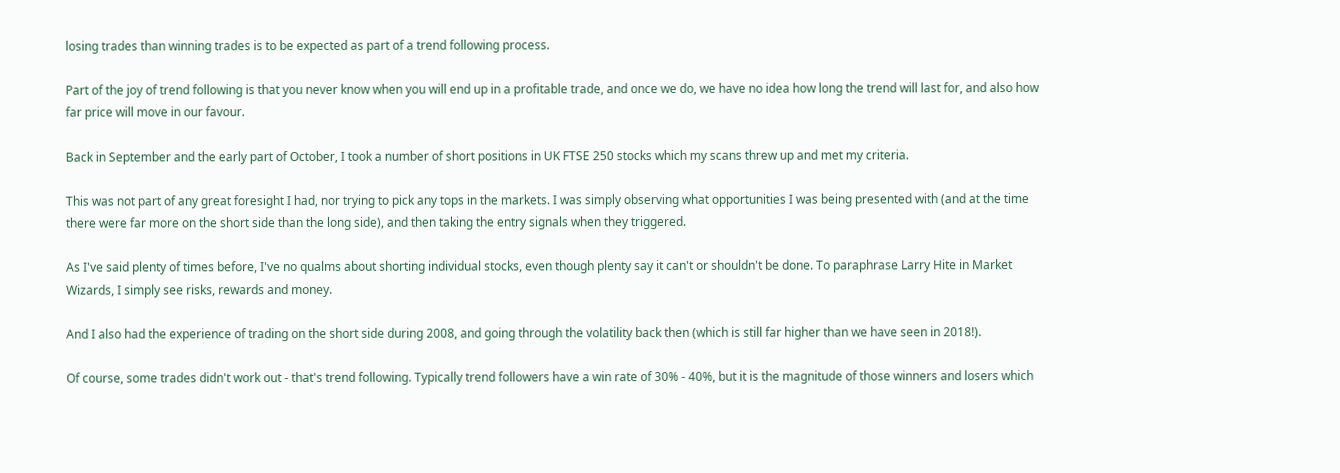losing trades than winning trades is to be expected as part of a trend following process.

Part of the joy of trend following is that you never know when you will end up in a profitable trade, and once we do, we have no idea how long the trend will last for, and also how far price will move in our favour.

Back in September and the early part of October, I took a number of short positions in UK FTSE 250 stocks which my scans threw up and met my criteria.

This was not part of any great foresight I had, nor trying to pick any tops in the markets. I was simply observing what opportunities I was being presented with (and at the time there were far more on the short side than the long side), and then taking the entry signals when they triggered.

As I've said plenty of times before, I've no qualms about shorting individual stocks, even though plenty say it can't or shouldn't be done. To paraphrase Larry Hite in Market Wizards, I simply see risks, rewards and money.

And I also had the experience of trading on the short side during 2008, and going through the volatility back then (which is still far higher than we have seen in 2018!).

Of course, some trades didn't work out - that's trend following. Typically trend followers have a win rate of 30% - 40%, but it is the magnitude of those winners and losers which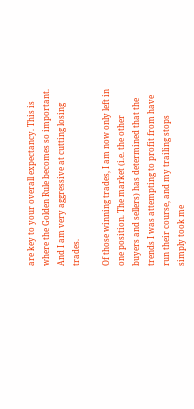are key to your overall expectancy. This is where the Golden Rule becomes so important. And I am very aggressive at cutting losing trades.

Of those winning trades, I am now only left in one position. The market (i.e. the other buyers and sellers) has determined that the trends I was attempting to profit from have run their course, and my trailing stops simply took me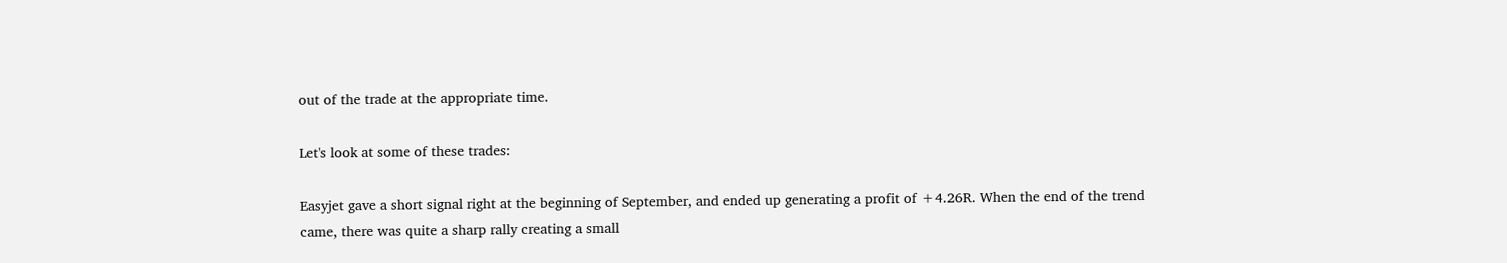out of the trade at the appropriate time.

Let's look at some of these trades:

Easyjet gave a short signal right at the beginning of September, and ended up generating a profit of +4.26R. When the end of the trend came, there was quite a sharp rally creating a small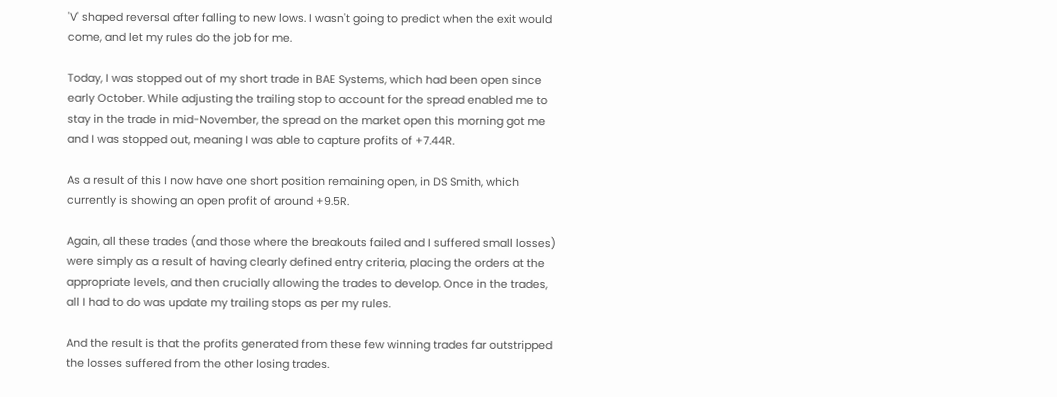'V' shaped reversal after falling to new lows. I wasn't going to predict when the exit would come, and let my rules do the job for me.

Today, I was stopped out of my short trade in BAE Systems, which had been open since early October. While adjusting the trailing stop to account for the spread enabled me to stay in the trade in mid-November, the spread on the market open this morning got me and I was stopped out, meaning I was able to capture profits of +7.44R.

As a result of this I now have one short position remaining open, in DS Smith, which currently is showing an open profit of around +9.5R.

Again, all these trades (and those where the breakouts failed and I suffered small losses) were simply as a result of having clearly defined entry criteria, placing the orders at the appropriate levels, and then crucially allowing the trades to develop. Once in the trades, all I had to do was update my trailing stops as per my rules.

And the result is that the profits generated from these few winning trades far outstripped the losses suffered from the other losing trades.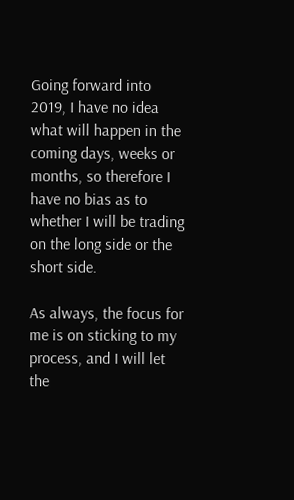Going forward into 2019, I have no idea what will happen in the coming days, weeks or months, so therefore I have no bias as to whether I will be trading on the long side or the short side.

As always, the focus for me is on sticking to my process, and I will let the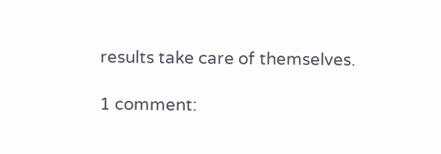results take care of themselves.

1 comment: